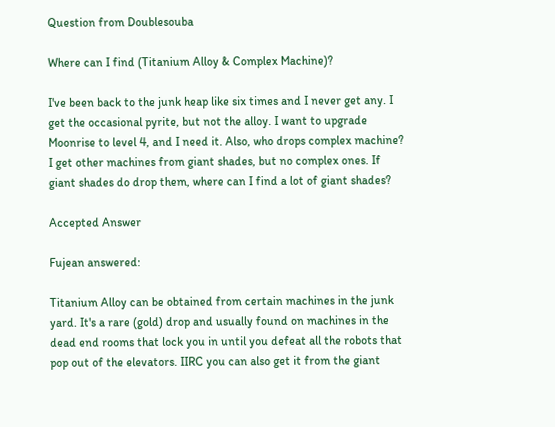Question from Doublesouba

Where can I find (Titanium Alloy & Complex Machine)?

I've been back to the junk heap like six times and I never get any. I get the occasional pyrite, but not the alloy. I want to upgrade Moonrise to level 4, and I need it. Also, who drops complex machine? I get other machines from giant shades, but no complex ones. If giant shades do drop them, where can I find a lot of giant shades?

Accepted Answer

Fujean answered:

Titanium Alloy can be obtained from certain machines in the junk yard. It's a rare (gold) drop and usually found on machines in the dead end rooms that lock you in until you defeat all the robots that pop out of the elevators. IIRC you can also get it from the giant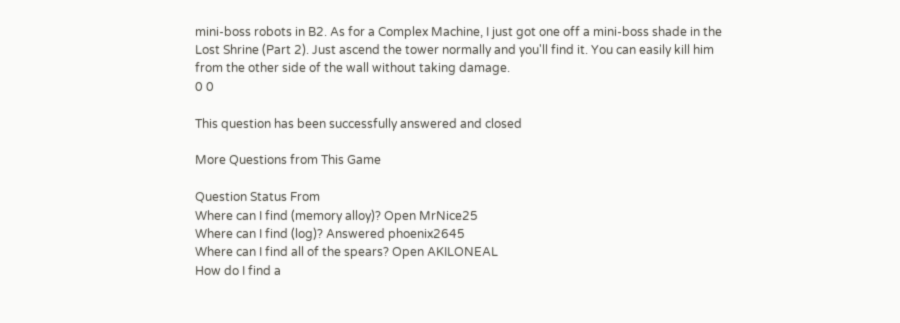mini-boss robots in B2. As for a Complex Machine, I just got one off a mini-boss shade in the Lost Shrine (Part 2). Just ascend the tower normally and you'll find it. You can easily kill him from the other side of the wall without taking damage.
0 0

This question has been successfully answered and closed

More Questions from This Game

Question Status From
Where can I find (memory alloy)? Open MrNice25
Where can I find (log)? Answered phoenix2645
Where can I find all of the spears? Open AKILONEAL
How do I find a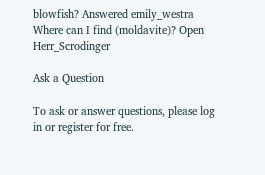blowfish? Answered emily_westra
Where can I find (moldavite)? Open Herr_Scrodinger

Ask a Question

To ask or answer questions, please log in or register for free.